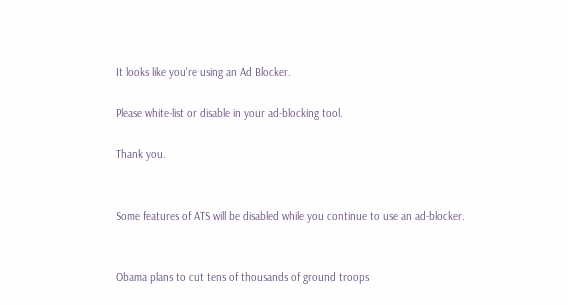It looks like you're using an Ad Blocker.

Please white-list or disable in your ad-blocking tool.

Thank you.


Some features of ATS will be disabled while you continue to use an ad-blocker.


Obama plans to cut tens of thousands of ground troops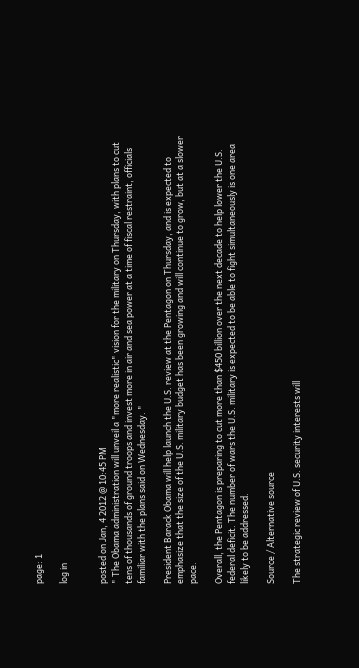page: 1

log in


posted on Jan, 4 2012 @ 10:45 PM
" The Obama administration will unveil a "more realistic" vision for the military on Thursday, with plans to cut tens of thousands of ground troops and invest more in air and sea power at a time of fiscal restraint, officials familiar with the plans said on Wednesday. "

President Barack Obama will help launch the U.S. review at the Pentagon on Thursday, and is expected to emphasize that the size of the U.S. military budget has been growing and will continue to grow, but at a slower pace.

Overall, the Pentagon is preparing to cut more than $450 billion over the next decade to help lower the U.S. federal deficit. The number of wars the U.S. military is expected to be able to fight simultaneously is one area likely to be addressed.

Source / Alternative source

The strategic review of U.S. security interests will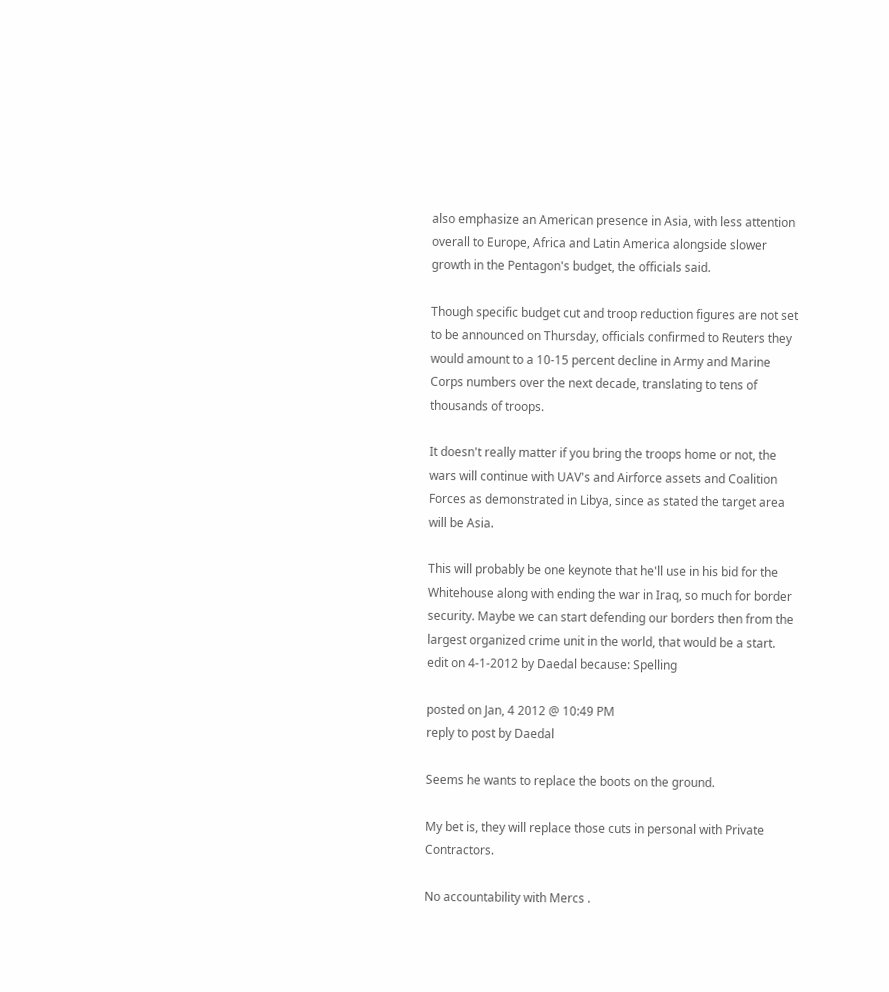also emphasize an American presence in Asia, with less attention overall to Europe, Africa and Latin America alongside slower growth in the Pentagon's budget, the officials said.

Though specific budget cut and troop reduction figures are not set to be announced on Thursday, officials confirmed to Reuters they would amount to a 10-15 percent decline in Army and Marine Corps numbers over the next decade, translating to tens of thousands of troops.

It doesn't really matter if you bring the troops home or not, the wars will continue with UAV's and Airforce assets and Coalition Forces as demonstrated in Libya, since as stated the target area will be Asia.

This will probably be one keynote that he'll use in his bid for the Whitehouse along with ending the war in Iraq, so much for border security. Maybe we can start defending our borders then from the largest organized crime unit in the world, that would be a start.
edit on 4-1-2012 by Daedal because: Spelling

posted on Jan, 4 2012 @ 10:49 PM
reply to post by Daedal

Seems he wants to replace the boots on the ground.

My bet is, they will replace those cuts in personal with Private Contractors.

No accountability with Mercs .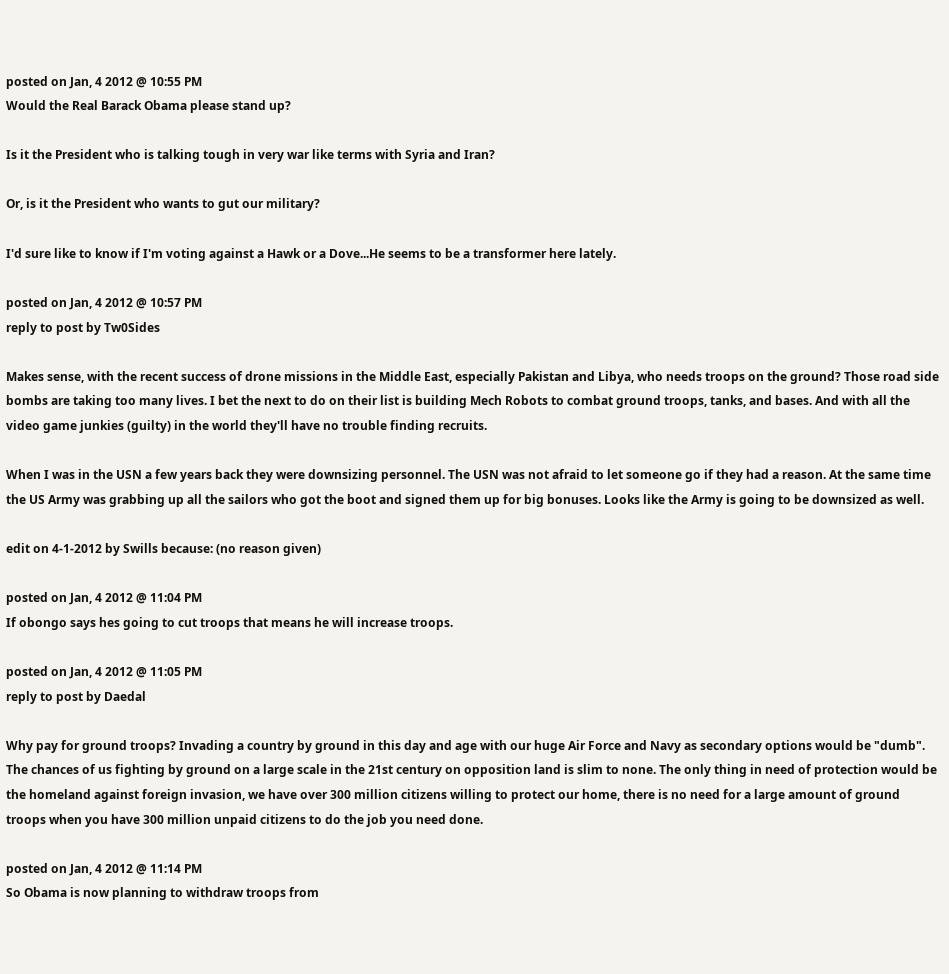posted on Jan, 4 2012 @ 10:55 PM
Would the Real Barack Obama please stand up?

Is it the President who is talking tough in very war like terms with Syria and Iran?

Or, is it the President who wants to gut our military?

I'd sure like to know if I'm voting against a Hawk or a Dove...He seems to be a transformer here lately.

posted on Jan, 4 2012 @ 10:57 PM
reply to post by Tw0Sides

Makes sense, with the recent success of drone missions in the Middle East, especially Pakistan and Libya, who needs troops on the ground? Those road side bombs are taking too many lives. I bet the next to do on their list is building Mech Robots to combat ground troops, tanks, and bases. And with all the video game junkies (guilty) in the world they'll have no trouble finding recruits.

When I was in the USN a few years back they were downsizing personnel. The USN was not afraid to let someone go if they had a reason. At the same time the US Army was grabbing up all the sailors who got the boot and signed them up for big bonuses. Looks like the Army is going to be downsized as well.

edit on 4-1-2012 by Swills because: (no reason given)

posted on Jan, 4 2012 @ 11:04 PM
If obongo says hes going to cut troops that means he will increase troops.

posted on Jan, 4 2012 @ 11:05 PM
reply to post by Daedal

Why pay for ground troops? Invading a country by ground in this day and age with our huge Air Force and Navy as secondary options would be "dumb". The chances of us fighting by ground on a large scale in the 21st century on opposition land is slim to none. The only thing in need of protection would be the homeland against foreign invasion, we have over 300 million citizens willing to protect our home, there is no need for a large amount of ground troops when you have 300 million unpaid citizens to do the job you need done.

posted on Jan, 4 2012 @ 11:14 PM
So Obama is now planning to withdraw troops from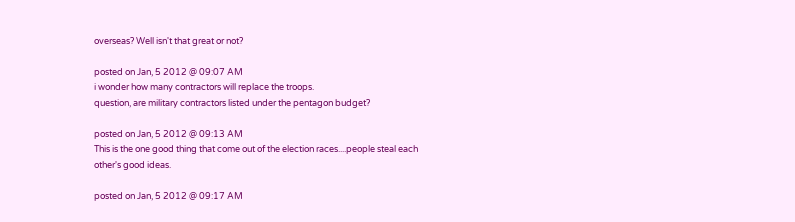overseas? Well isn't that great or not?

posted on Jan, 5 2012 @ 09:07 AM
i wonder how many contractors will replace the troops.
question, are military contractors listed under the pentagon budget?

posted on Jan, 5 2012 @ 09:13 AM
This is the one good thing that come out of the election races....people steal each other's good ideas.

posted on Jan, 5 2012 @ 09:17 AM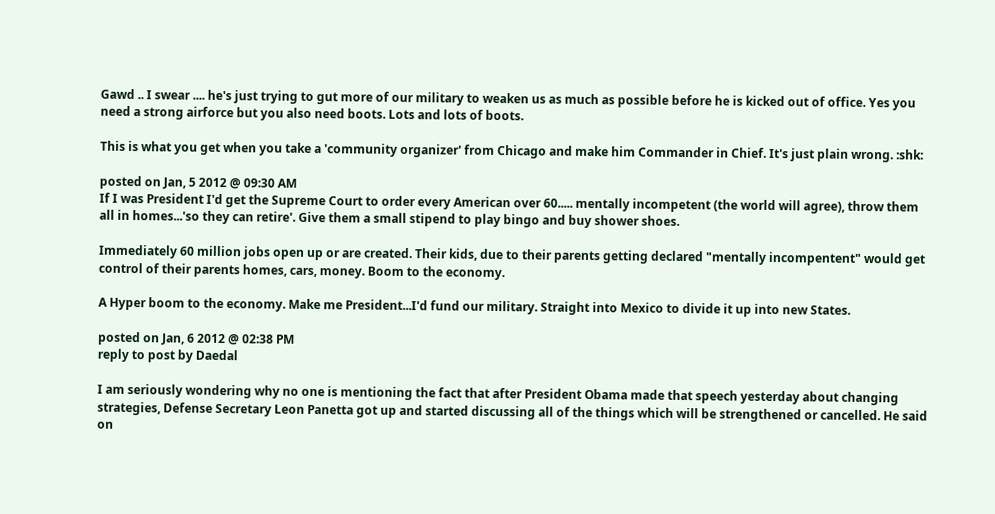Gawd .. I swear .... he's just trying to gut more of our military to weaken us as much as possible before he is kicked out of office. Yes you need a strong airforce but you also need boots. Lots and lots of boots.

This is what you get when you take a 'community organizer' from Chicago and make him Commander in Chief. It's just plain wrong. :shk:

posted on Jan, 5 2012 @ 09:30 AM
If I was President I'd get the Supreme Court to order every American over 60..... mentally incompetent (the world will agree), throw them all in homes...'so they can retire'. Give them a small stipend to play bingo and buy shower shoes.

Immediately 60 million jobs open up or are created. Their kids, due to their parents getting declared "mentally incompentent" would get control of their parents homes, cars, money. Boom to the economy.

A Hyper boom to the economy. Make me President...I'd fund our military. Straight into Mexico to divide it up into new States.

posted on Jan, 6 2012 @ 02:38 PM
reply to post by Daedal

I am seriously wondering why no one is mentioning the fact that after President Obama made that speech yesterday about changing strategies, Defense Secretary Leon Panetta got up and started discussing all of the things which will be strengthened or cancelled. He said on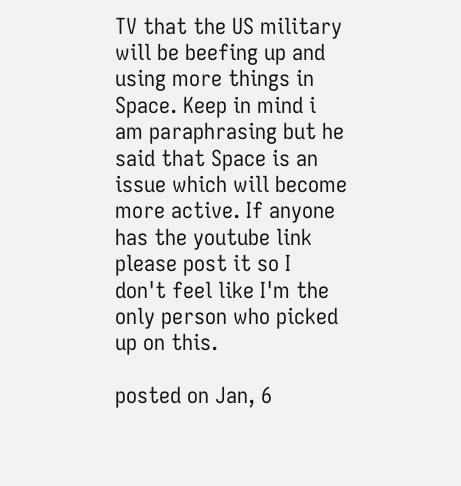TV that the US military will be beefing up and using more things in Space. Keep in mind i am paraphrasing but he said that Space is an issue which will become more active. If anyone has the youtube link please post it so I don't feel like I'm the only person who picked up on this.

posted on Jan, 6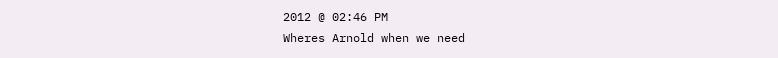2012 @ 02:46 PM
Wheres Arnold when we need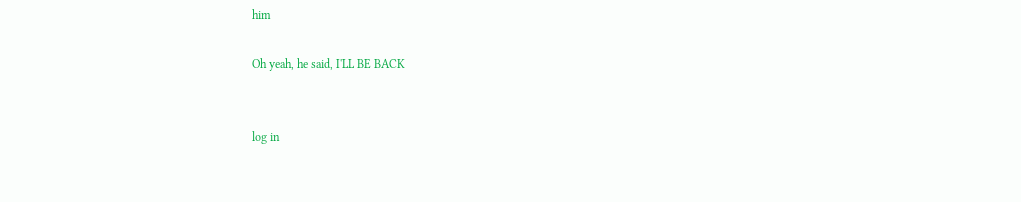him

Oh yeah, he said, I'LL BE BACK


log in